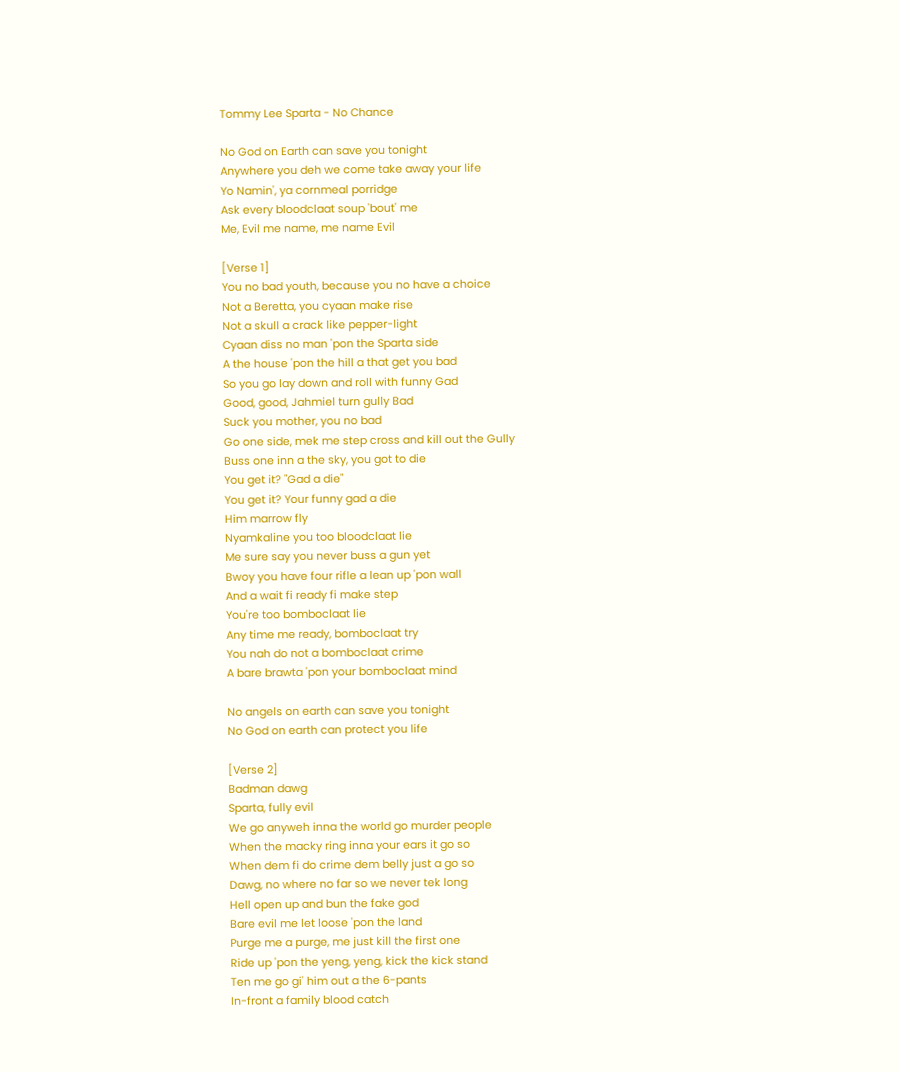Tommy Lee Sparta - No Chance

No God on Earth can save you tonight
Anywhere you deh we come take away your life
Yo Namin', ya cornmeal porridge
Ask every bloodclaat soup 'bout' me
Me, Evil me name, me name Evil

[Verse 1]
You no bad youth, because you no have a choice
Not a Beretta, you cyaan make rise
Not a skull a crack like pepper-light
Cyaan diss no man 'pon the Sparta side
A the house 'pon the hill a that get you bad
So you go lay down and roll with funny Gad
Good, good, Jahmiel turn gully Bad
Suck you mother, you no bad
Go one side, mek me step cross and kill out the Gully
Buss one inn a the sky, you got to die
You get it? "Gad a die"
You get it? Your funny gad a die
Him marrow fly
Nyamkaline you too bloodclaat lie
Me sure say you never buss a gun yet
Bwoy you have four rifle a lean up 'pon wall
And a wait fi ready fi make step
You're too bomboclaat lie
Any time me ready, bomboclaat try
You nah do not a bomboclaat crime
A bare brawta 'pon your bomboclaat mind

No angels on earth can save you tonight
No God on earth can protect you life

[Verse 2]
Badman dawg
Sparta, fully evil
We go anyweh inna the world go murder people
When the macky ring inna your ears it go so
When dem fi do crime dem belly just a go so
Dawg, no where no far so we never tek long
Hell open up and bun the fake god
Bare evil me let loose 'pon the land
Purge me a purge, me just kill the first one
Ride up 'pon the yeng, yeng, kick the kick stand
Ten me go gi' him out a the 6-pants
In-front a family blood catch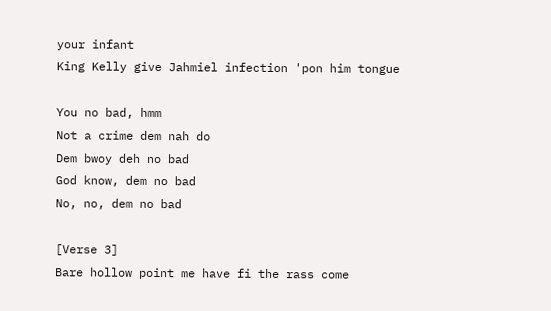your infant
King Kelly give Jahmiel infection 'pon him tongue

You no bad, hmm
Not a crime dem nah do
Dem bwoy deh no bad
God know, dem no bad
No, no, dem no bad

[Verse 3]
Bare hollow point me have fi the rass come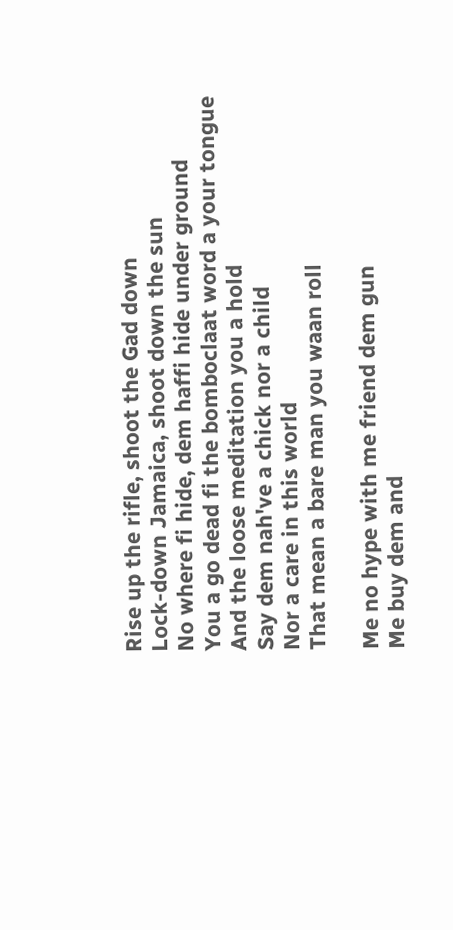Rise up the rifle, shoot the Gad down
Lock-down Jamaica, shoot down the sun
No where fi hide, dem haffi hide under ground
You a go dead fi the bomboclaat word a your tongue
And the loose meditation you a hold
Say dem nah've a chick nor a child
Nor a care in this world
That mean a bare man you waan roll

Me no hype with me friend dem gun
Me buy dem and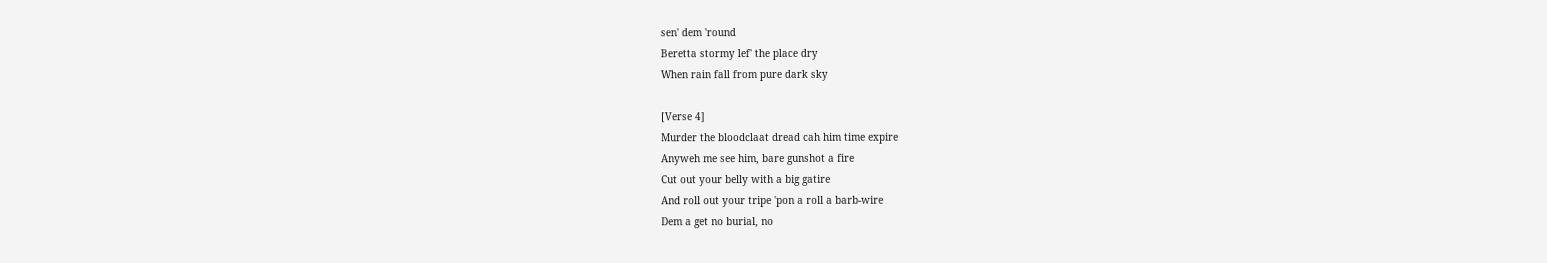sen' dem 'round
Beretta stormy lef' the place dry
When rain fall from pure dark sky

[Verse 4]
Murder the bloodclaat dread cah him time expire
Anyweh me see him, bare gunshot a fire
Cut out your belly with a big gatire
And roll out your tripe 'pon a roll a barb-wire
Dem a get no burial, no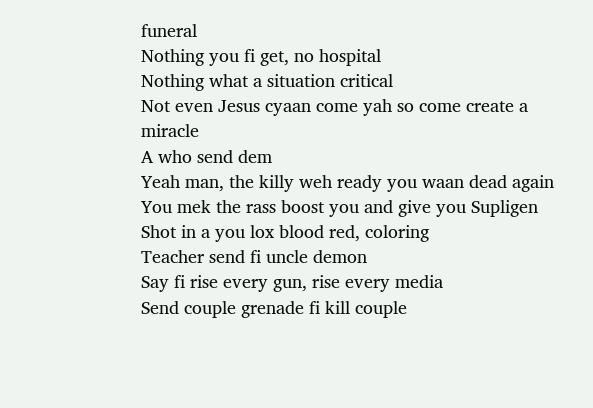funeral
Nothing you fi get, no hospital
Nothing what a situation critical
Not even Jesus cyaan come yah so come create a miracle
A who send dem
Yeah man, the killy weh ready you waan dead again
You mek the rass boost you and give you Supligen
Shot in a you lox blood red, coloring
Teacher send fi uncle demon
Say fi rise every gun, rise every media
Send couple grenade fi kill couple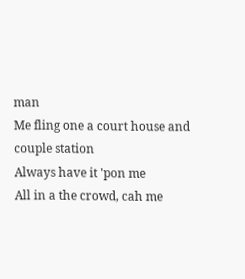man
Me fling one a court house and couple station
Always have it 'pon me
All in a the crowd, cah me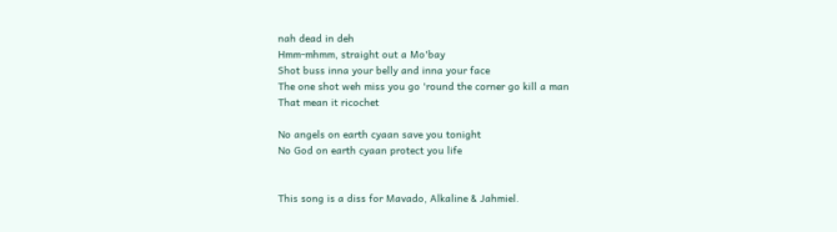nah dead in deh
Hmm-mhmm, straight out a Mo'bay
Shot buss inna your belly and inna your face
The one shot weh miss you go 'round the corner go kill a man
That mean it ricochet

No angels on earth cyaan save you tonight
No God on earth cyaan protect you life


This song is a diss for Mavado, Alkaline & Jahmiel.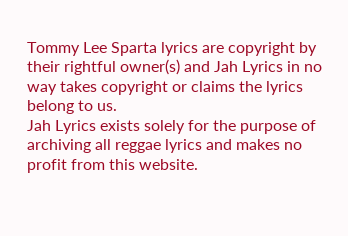Tommy Lee Sparta lyrics are copyright by their rightful owner(s) and Jah Lyrics in no way takes copyright or claims the lyrics belong to us.
Jah Lyrics exists solely for the purpose of archiving all reggae lyrics and makes no profit from this website.